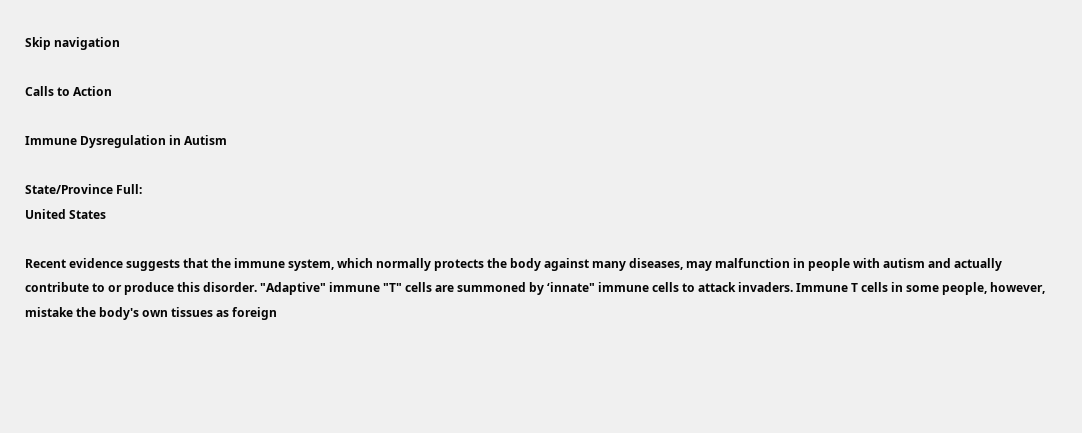Skip navigation

Calls to Action

Immune Dysregulation in Autism

State/Province Full:
United States

Recent evidence suggests that the immune system, which normally protects the body against many diseases, may malfunction in people with autism and actually contribute to or produce this disorder. "Adaptive" immune "T" cells are summoned by ‘innate" immune cells to attack invaders. Immune T cells in some people, however, mistake the body's own tissues as foreign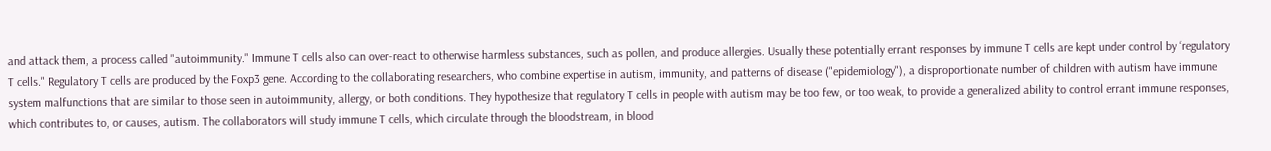and attack them, a process called "autoimmunity." Immune T cells also can over-react to otherwise harmless substances, such as pollen, and produce allergies. Usually these potentially errant responses by immune T cells are kept under control by ‘regulatory T cells." Regulatory T cells are produced by the Foxp3 gene. According to the collaborating researchers, who combine expertise in autism, immunity, and patterns of disease ("epidemiology"), a disproportionate number of children with autism have immune system malfunctions that are similar to those seen in autoimmunity, allergy, or both conditions. They hypothesize that regulatory T cells in people with autism may be too few, or too weak, to provide a generalized ability to control errant immune responses, which contributes to, or causes, autism. The collaborators will study immune T cells, which circulate through the bloodstream, in blood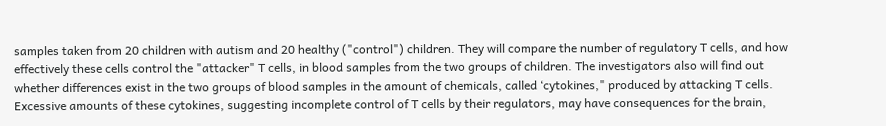samples taken from 20 children with autism and 20 healthy ("control") children. They will compare the number of regulatory T cells, and how effectively these cells control the "attacker" T cells, in blood samples from the two groups of children. The investigators also will find out whether differences exist in the two groups of blood samples in the amount of chemicals, called ‘cytokines," produced by attacking T cells. Excessive amounts of these cytokines, suggesting incomplete control of T cells by their regulators, may have consequences for the brain,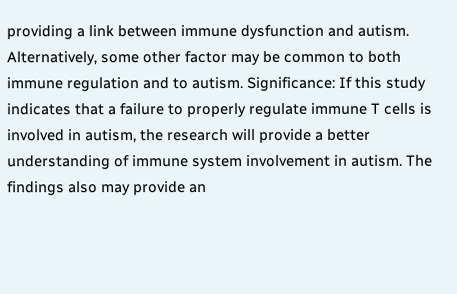providing a link between immune dysfunction and autism. Alternatively, some other factor may be common to both immune regulation and to autism. Significance: If this study indicates that a failure to properly regulate immune T cells is involved in autism, the research will provide a better understanding of immune system involvement in autism. The findings also may provide an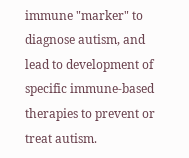immune "marker" to diagnose autism, and lead to development of specific immune-based therapies to prevent or treat autism.